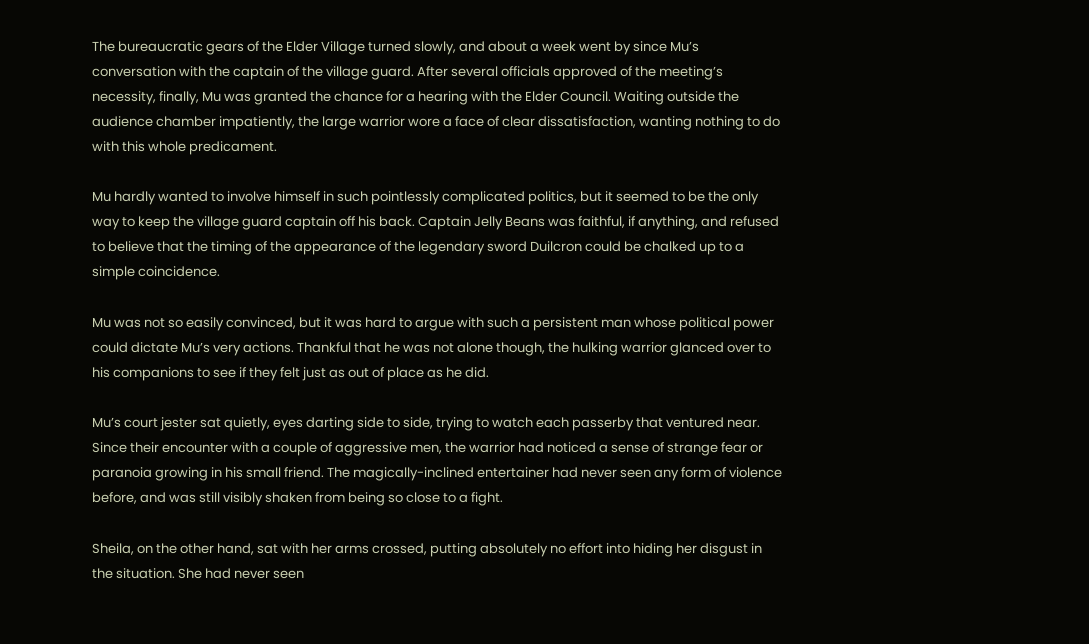The bureaucratic gears of the Elder Village turned slowly, and about a week went by since Mu’s conversation with the captain of the village guard. After several officials approved of the meeting’s necessity, finally, Mu was granted the chance for a hearing with the Elder Council. Waiting outside the audience chamber impatiently, the large warrior wore a face of clear dissatisfaction, wanting nothing to do with this whole predicament.

Mu hardly wanted to involve himself in such pointlessly complicated politics, but it seemed to be the only way to keep the village guard captain off his back. Captain Jelly Beans was faithful, if anything, and refused to believe that the timing of the appearance of the legendary sword Duilcron could be chalked up to a simple coincidence.

Mu was not so easily convinced, but it was hard to argue with such a persistent man whose political power could dictate Mu’s very actions. Thankful that he was not alone though, the hulking warrior glanced over to his companions to see if they felt just as out of place as he did.

Mu’s court jester sat quietly, eyes darting side to side, trying to watch each passerby that ventured near. Since their encounter with a couple of aggressive men, the warrior had noticed a sense of strange fear or paranoia growing in his small friend. The magically-inclined entertainer had never seen any form of violence before, and was still visibly shaken from being so close to a fight.

Sheila, on the other hand, sat with her arms crossed, putting absolutely no effort into hiding her disgust in the situation. She had never seen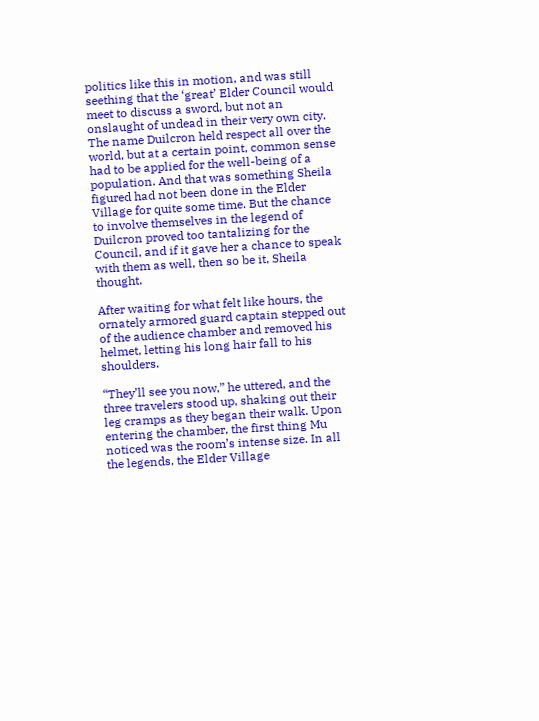politics like this in motion, and was still seething that the ‘great’ Elder Council would meet to discuss a sword, but not an onslaught of undead in their very own city. The name Duilcron held respect all over the world, but at a certain point, common sense had to be applied for the well-being of a population. And that was something Sheila figured had not been done in the Elder Village for quite some time. But the chance to involve themselves in the legend of Duilcron proved too tantalizing for the Council, and if it gave her a chance to speak with them as well, then so be it, Sheila thought.

After waiting for what felt like hours, the ornately armored guard captain stepped out of the audience chamber and removed his helmet, letting his long hair fall to his shoulders.

“They’ll see you now,” he uttered, and the three travelers stood up, shaking out their leg cramps as they began their walk. Upon entering the chamber, the first thing Mu noticed was the room’s intense size. In all the legends, the Elder Village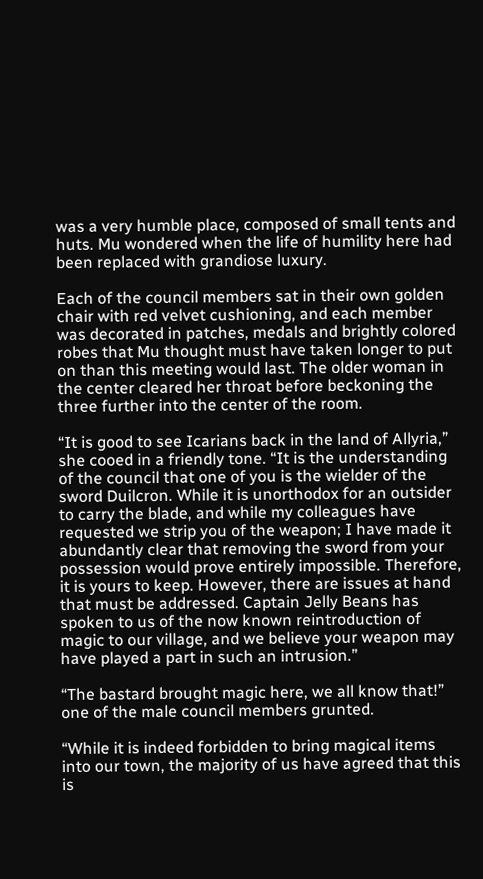was a very humble place, composed of small tents and huts. Mu wondered when the life of humility here had been replaced with grandiose luxury.

Each of the council members sat in their own golden chair with red velvet cushioning, and each member was decorated in patches, medals and brightly colored robes that Mu thought must have taken longer to put on than this meeting would last. The older woman in the center cleared her throat before beckoning the three further into the center of the room.

“It is good to see Icarians back in the land of Allyria,” she cooed in a friendly tone. “It is the understanding of the council that one of you is the wielder of the sword Duilcron. While it is unorthodox for an outsider to carry the blade, and while my colleagues have requested we strip you of the weapon; I have made it abundantly clear that removing the sword from your possession would prove entirely impossible. Therefore, it is yours to keep. However, there are issues at hand that must be addressed. Captain Jelly Beans has spoken to us of the now known reintroduction of magic to our village, and we believe your weapon may have played a part in such an intrusion.”

“The bastard brought magic here, we all know that!” one of the male council members grunted.

“While it is indeed forbidden to bring magical items into our town, the majority of us have agreed that this is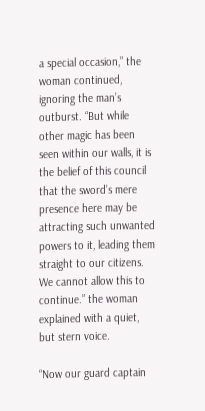a special occasion,” the woman continued, ignoring the man’s outburst. “But while other magic has been seen within our walls, it is the belief of this council that the sword’s mere presence here may be attracting such unwanted powers to it, leading them straight to our citizens. We cannot allow this to continue.” the woman explained with a quiet, but stern voice.

“Now our guard captain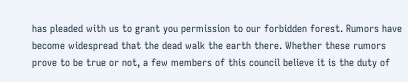has pleaded with us to grant you permission to our forbidden forest. Rumors have become widespread that the dead walk the earth there. Whether these rumors prove to be true or not, a few members of this council believe it is the duty of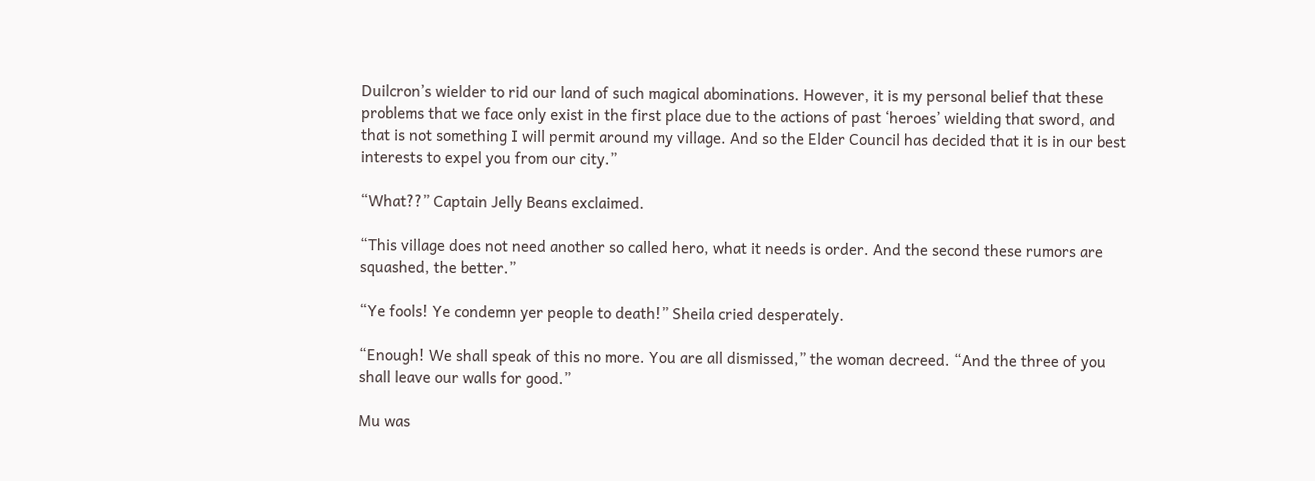Duilcron’s wielder to rid our land of such magical abominations. However, it is my personal belief that these problems that we face only exist in the first place due to the actions of past ‘heroes’ wielding that sword, and that is not something I will permit around my village. And so the Elder Council has decided that it is in our best interests to expel you from our city.”

“What??” Captain Jelly Beans exclaimed.

“This village does not need another so called hero, what it needs is order. And the second these rumors are squashed, the better.”

“Ye fools! Ye condemn yer people to death!” Sheila cried desperately.

“Enough! We shall speak of this no more. You are all dismissed,” the woman decreed. “And the three of you shall leave our walls for good.”

Mu was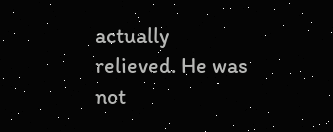actually relieved. He was not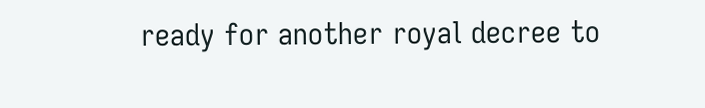ready for another royal decree to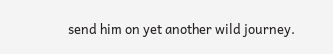send him on yet another wild journey.